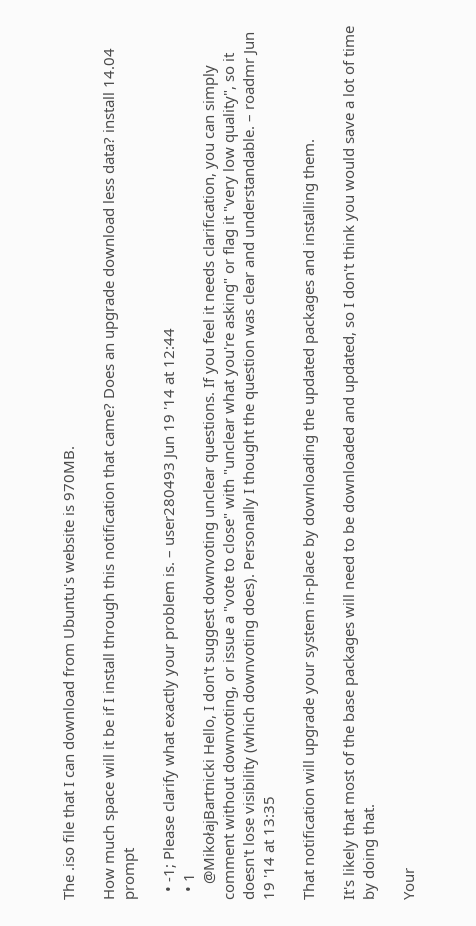The .iso file that I can download from Ubuntu's website is 970MB.

How much space will it be if I install through this notification that came? Does an upgrade download less data? install 14.04 prompt

  • -1; Please clarify what exactly your problem is. – user280493 Jun 19 '14 at 12:44
  • 1
    @MikołajBartnicki Hello, I don't suggest downvoting unclear questions. If you feel it needs clarification, you can simply comment without downvoting, or issue a "vote to close" with "unclear what you're asking" or flag it "very low quality", so it doesn't lose visibility (which downvoting does). Personally I thought the question was clear and understandable. – roadmr Jun 19 '14 at 13:35

That notification will upgrade your system in-place by downloading the updated packages and installing them.

It's likely that most of the base packages will need to be downloaded and updated, so I don't think you would save a lot of time by doing that.

Your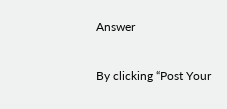Answer

By clicking “Post Your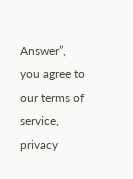Answer”, you agree to our terms of service, privacy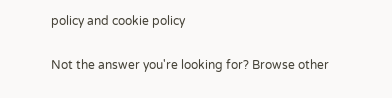policy and cookie policy

Not the answer you're looking for? Browse other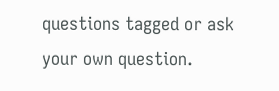questions tagged or ask your own question.